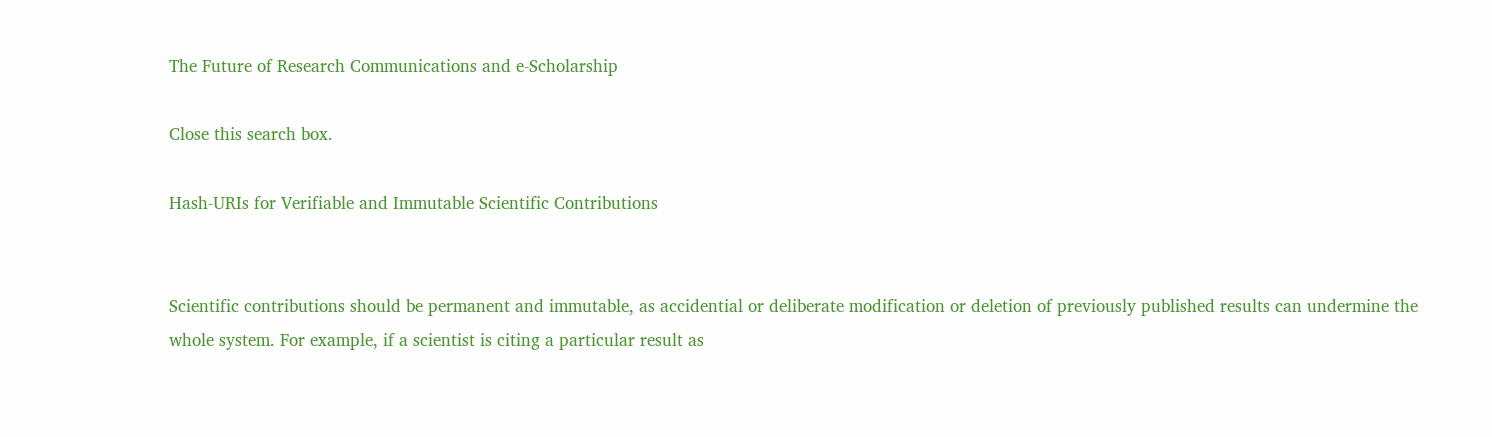The Future of Research Communications and e-Scholarship

Close this search box.

Hash-URIs for Verifiable and Immutable Scientific Contributions


Scientific contributions should be permanent and immutable, as accidential or deliberate modification or deletion of previously published results can undermine the whole system. For example, if a scientist is citing a particular result as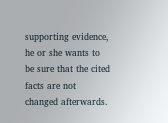supporting evidence, he or she wants to be sure that the cited facts are not changed afterwards.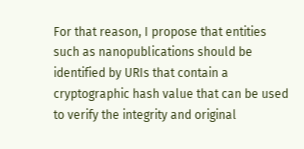For that reason, I propose that entities such as nanopublications should be identified by URIs that contain a cryptographic hash value that can be used to verify the integrity and original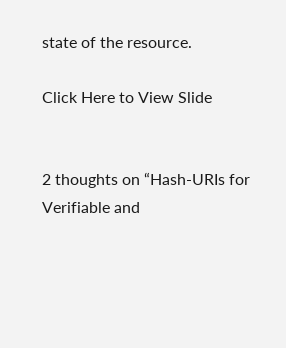state of the resource.

Click Here to View Slide


2 thoughts on “Hash-URIs for Verifiable and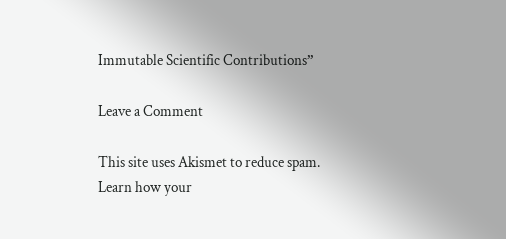Immutable Scientific Contributions”

Leave a Comment

This site uses Akismet to reduce spam. Learn how your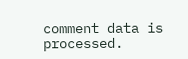comment data is processed.